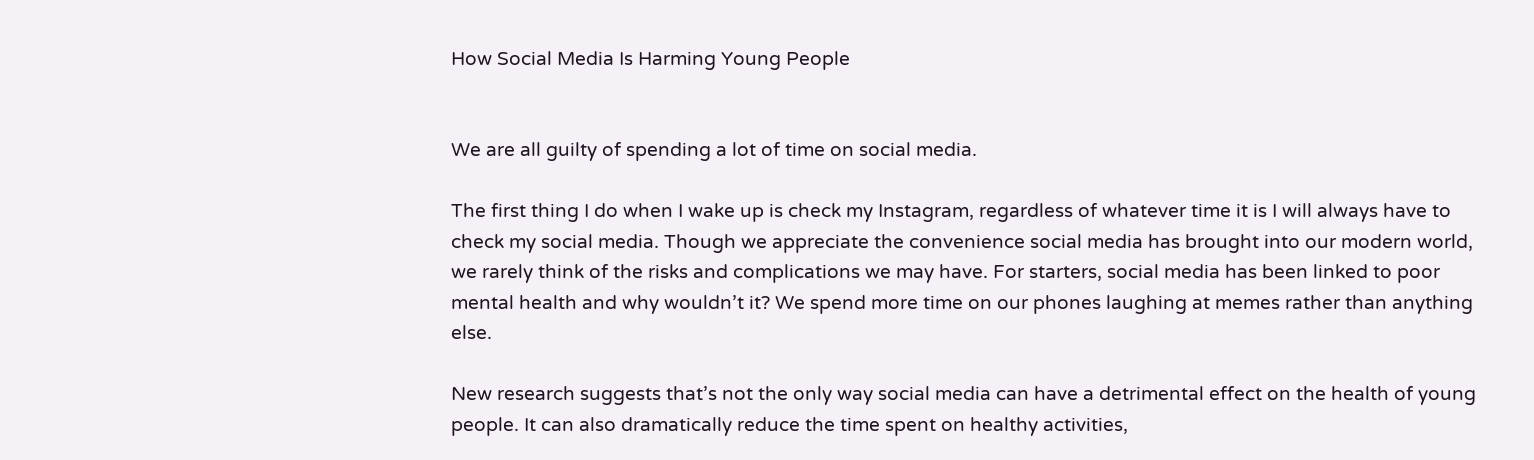How Social Media Is Harming Young People


We are all guilty of spending a lot of time on social media.

The first thing I do when I wake up is check my Instagram, regardless of whatever time it is I will always have to check my social media. Though we appreciate the convenience social media has brought into our modern world, we rarely think of the risks and complications we may have. For starters, social media has been linked to poor mental health and why wouldn’t it? We spend more time on our phones laughing at memes rather than anything else.

New research suggests that’s not the only way social media can have a detrimental effect on the health of young people. It can also dramatically reduce the time spent on healthy activities,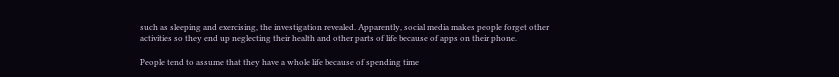such as sleeping and exercising, the investigation revealed. Apparently, social media makes people forget other activities so they end up neglecting their health and other parts of life because of apps on their phone.

People tend to assume that they have a whole life because of spending time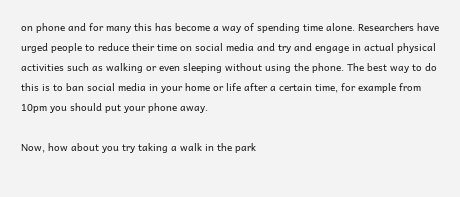on phone and for many this has become a way of spending time alone. Researchers have urged people to reduce their time on social media and try and engage in actual physical activities such as walking or even sleeping without using the phone. The best way to do this is to ban social media in your home or life after a certain time, for example from 10pm you should put your phone away.

Now, how about you try taking a walk in the park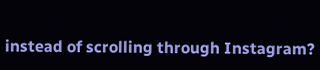instead of scrolling through Instagram?